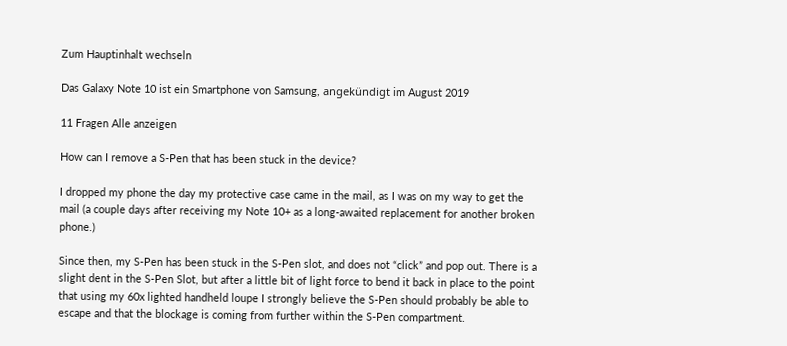Zum Hauptinhalt wechseln

Das Galaxy Note 10 ist ein Smartphone von Samsung, angekündigt im August 2019

11 Fragen Alle anzeigen

How can I remove a S-Pen that has been stuck in the device?

I dropped my phone the day my protective case came in the mail, as I was on my way to get the mail (a couple days after receiving my Note 10+ as a long-awaited replacement for another broken phone.)

Since then, my S-Pen has been stuck in the S-Pen slot, and does not “click” and pop out. There is a slight dent in the S-Pen Slot, but after a little bit of light force to bend it back in place to the point that using my 60x lighted handheld loupe I strongly believe the S-Pen should probably be able to escape and that the blockage is coming from further within the S-Pen compartment.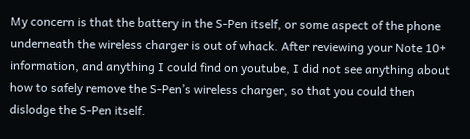My concern is that the battery in the S-Pen itself, or some aspect of the phone underneath the wireless charger is out of whack. After reviewing your Note 10+ information, and anything I could find on youtube, I did not see anything about how to safely remove the S-Pen’s wireless charger, so that you could then dislodge the S-Pen itself.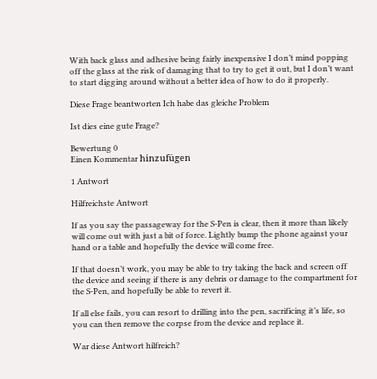With back glass and adhesive being fairly inexpensive I don’t mind popping off the glass at the risk of damaging that to try to get it out, but I don’t want to start digging around without a better idea of how to do it properly.

Diese Frage beantworten Ich habe das gleiche Problem

Ist dies eine gute Frage?

Bewertung 0
Einen Kommentar hinzufügen

1 Antwort

Hilfreichste Antwort

If as you say the passageway for the S-Pen is clear, then it more than likely will come out with just a bit of force. Lightly bump the phone against your hand or a table and hopefully the device will come free.

If that doesn’t work, you may be able to try taking the back and screen off the device and seeing if there is any debris or damage to the compartment for the S-Pen, and hopefully be able to revert it.

If all else fails, you can resort to drilling into the pen, sacrificing it’s life, so you can then remove the corpse from the device and replace it.

War diese Antwort hilfreich?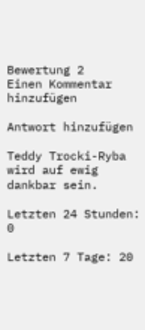Bewertung 2
Einen Kommentar hinzufügen

Antwort hinzufügen

Teddy Trocki-Ryba wird auf ewig dankbar sein.

Letzten 24 Stunden: 0

Letzten 7 Tage: 20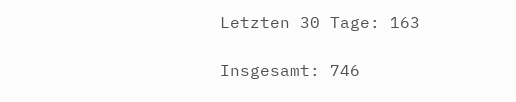Letzten 30 Tage: 163

Insgesamt: 746